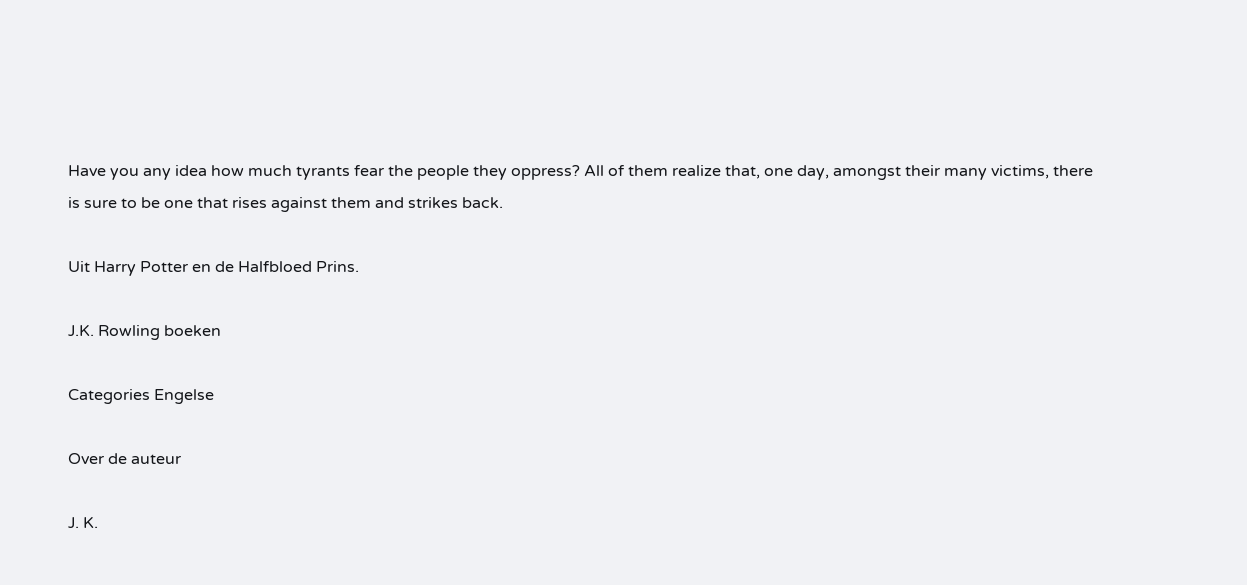Have you any idea how much tyrants fear the people they oppress? All of them realize that, one day, amongst their many victims, there is sure to be one that rises against them and strikes back.

Uit Harry Potter en de Halfbloed Prins.

J.K. Rowling boeken

Categories Engelse

Over de auteur

J. K.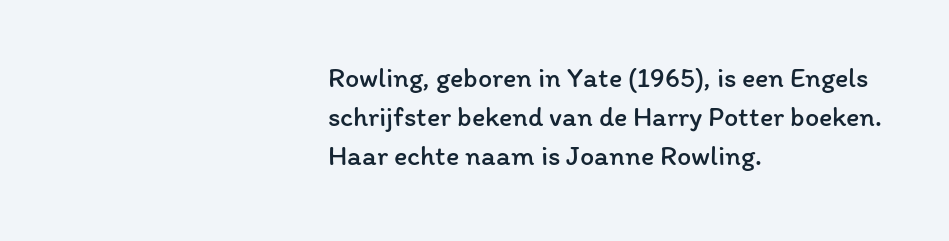Rowling, geboren in Yate (1965), is een Engels schrijfster bekend van de Harry Potter boeken. Haar echte naam is Joanne Rowling.